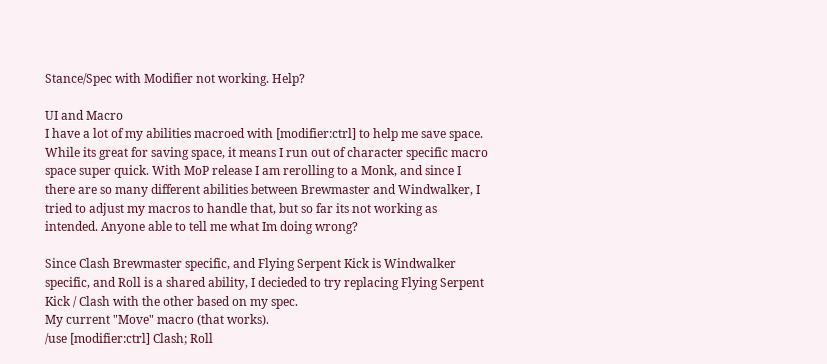Stance/Spec with Modifier not working. Help?

UI and Macro
I have a lot of my abilities macroed with [modifier:ctrl] to help me save space. While its great for saving space, it means I run out of character specific macro space super quick. With MoP release I am rerolling to a Monk, and since I there are so many different abilities between Brewmaster and Windwalker, I tried to adjust my macros to handle that, but so far its not working as intended. Anyone able to tell me what Im doing wrong?

Since Clash Brewmaster specific, and Flying Serpent Kick is Windwalker specific, and Roll is a shared ability, I decieded to try replacing Flying Serpent Kick / Clash with the other based on my spec.
My current "Move" macro (that works).
/use [modifier:ctrl] Clash; Roll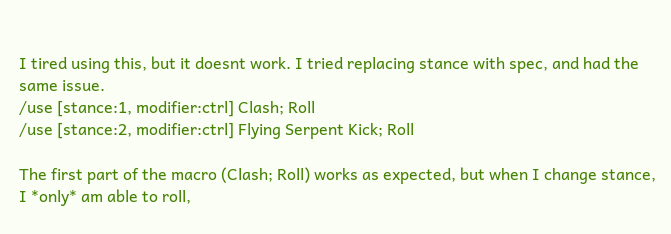I tired using this, but it doesnt work. I tried replacing stance with spec, and had the same issue.
/use [stance:1, modifier:ctrl] Clash; Roll
/use [stance:2, modifier:ctrl] Flying Serpent Kick; Roll

The first part of the macro (Clash; Roll) works as expected, but when I change stance, I *only* am able to roll,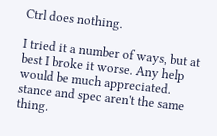Ctrl does nothing.

I tried it a number of ways, but at best I broke it worse. Any help would be much appreciated.
stance and spec aren't the same thing.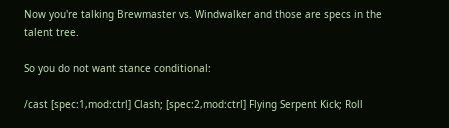Now you're talking Brewmaster vs. Windwalker and those are specs in the talent tree.

So you do not want stance conditional:

/cast [spec:1,mod:ctrl] Clash; [spec:2,mod:ctrl] Flying Serpent Kick; Roll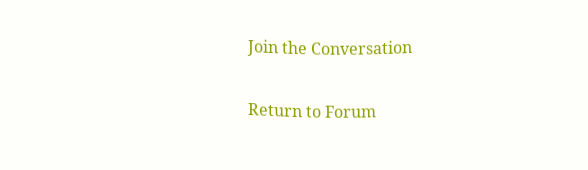Join the Conversation

Return to Forum